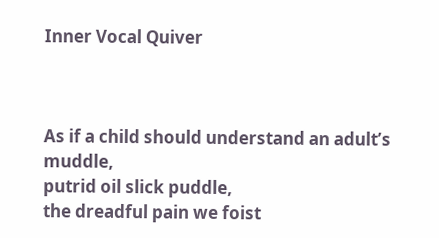Inner Vocal Quiver



As if a child should understand an adult’s muddle,
putrid oil slick puddle,
the dreadful pain we foist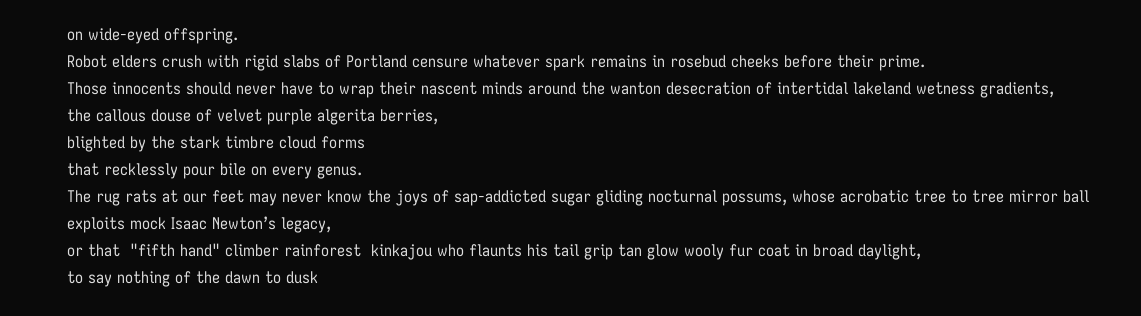on wide-eyed offspring.
Robot elders crush with rigid slabs of Portland censure whatever spark remains in rosebud cheeks before their prime.
Those innocents should never have to wrap their nascent minds around the wanton desecration of intertidal lakeland wetness gradients,
the callous douse of velvet purple algerita berries,
blighted by the stark timbre cloud forms
that recklessly pour bile on every genus.
The rug rats at our feet may never know the joys of sap-addicted sugar gliding nocturnal possums, whose acrobatic tree to tree mirror ball exploits mock Isaac Newton’s legacy,
or that  "fifth hand" climber rainforest  kinkajou who flaunts his tail grip tan glow wooly fur coat in broad daylight,
to say nothing of the dawn to dusk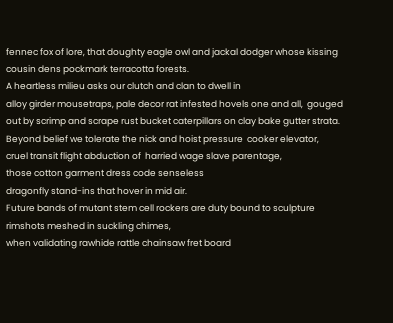fennec fox of lore, that doughty eagle owl and jackal dodger whose kissing cousin dens pockmark terracotta forests.
A heartless milieu asks our clutch and clan to dwell in
alloy girder mousetraps, pale decor rat infested hovels one and all,  gouged out by scrimp and scrape rust bucket caterpillars on clay bake gutter strata.
Beyond belief we tolerate the nick and hoist pressure  cooker elevator,
cruel transit flight abduction of  harried wage slave parentage,
those cotton garment dress code senseless
dragonfly stand-ins that hover in mid air.
Future bands of mutant stem cell rockers are duty bound to sculpture rimshots meshed in suckling chimes,
when validating rawhide rattle chainsaw fret board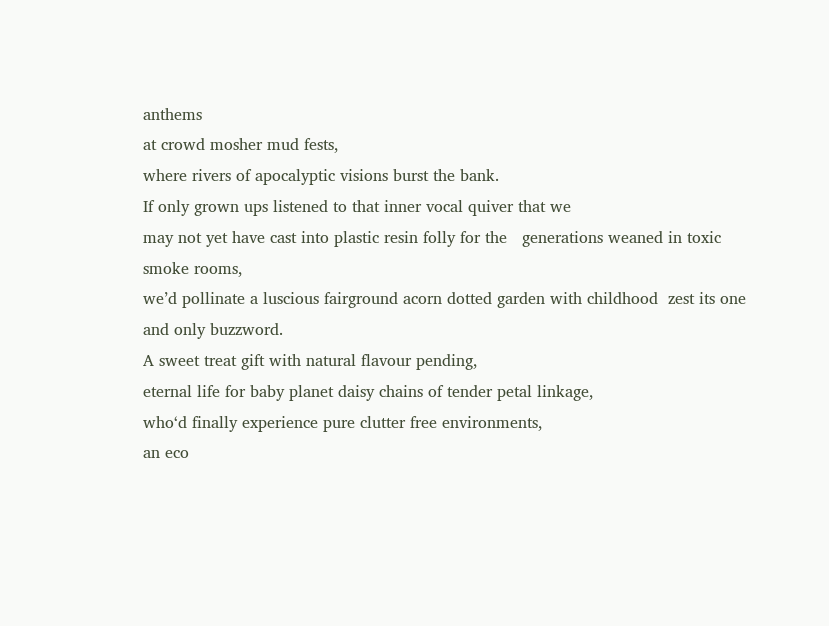anthems
at crowd mosher mud fests,
where rivers of apocalyptic visions burst the bank.
If only grown ups listened to that inner vocal quiver that we
may not yet have cast into plastic resin folly for the   generations weaned in toxic smoke rooms,
we’d pollinate a luscious fairground acorn dotted garden with childhood  zest its one and only buzzword.
A sweet treat gift with natural flavour pending,
eternal life for baby planet daisy chains of tender petal linkage,
who‘d finally experience pure clutter free environments,
an eco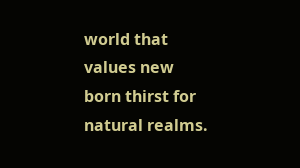world that values new born thirst for natural realms.